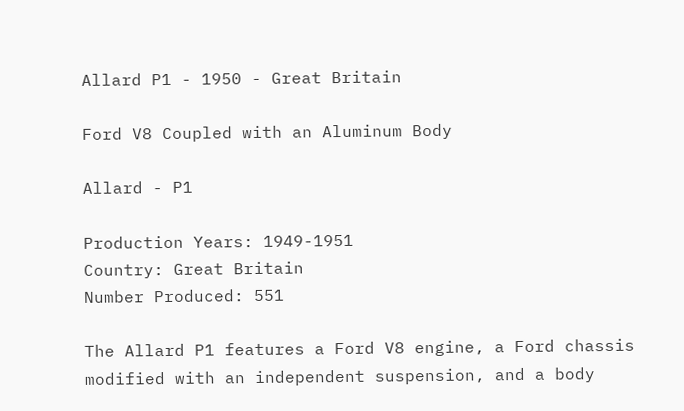Allard P1 - 1950 - Great Britain

Ford V8 Coupled with an Aluminum Body

Allard - P1

Production Years: 1949-1951
Country: Great Britain
Number Produced: 551

The Allard P1 features a Ford V8 engine, a Ford chassis modified with an independent suspension, and a body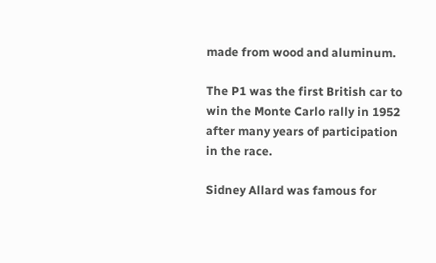made from wood and aluminum.

The P1 was the first British car to win the Monte Carlo rally in 1952 after many years of participation in the race.

Sidney Allard was famous for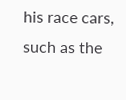his race cars, such as the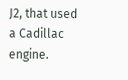J2, that used a Cadillac engine.